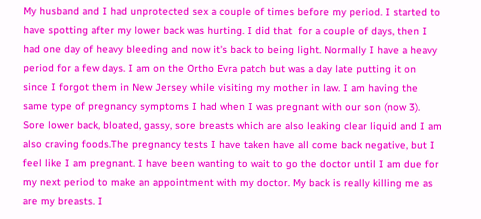My husband and I had unprotected sex a couple of times before my period. I started to have spotting after my lower back was hurting. I did that  for a couple of days, then I had one day of heavy bleeding and now it's back to being light. Normally I have a heavy period for a few days. I am on the Ortho Evra patch but was a day late putting it on since I forgot them in New Jersey while visiting my mother in law. I am having the same type of pregnancy symptoms I had when I was pregnant with our son (now 3). Sore lower back, bloated, gassy, sore breasts which are also leaking clear liquid and I am also craving foods.The pregnancy tests I have taken have all come back negative, but I feel like I am pregnant. I have been wanting to wait to go the doctor until I am due for my next period to make an appointment with my doctor. My back is really killing me as are my breasts. I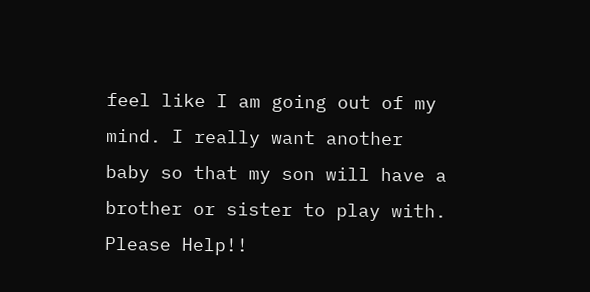feel like I am going out of my mind. I really want another baby so that my son will have a brother or sister to play with. Please Help!!